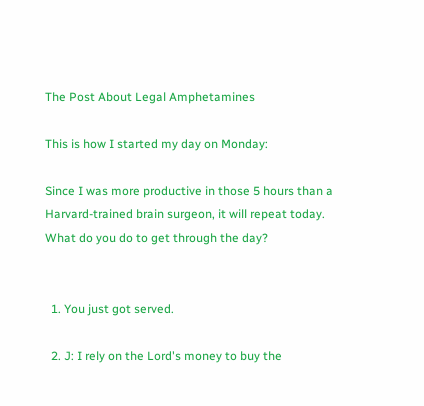The Post About Legal Amphetamines

This is how I started my day on Monday:

Since I was more productive in those 5 hours than a Harvard-trained brain surgeon, it will repeat today.
What do you do to get through the day?


  1. You just got served.

  2. J: I rely on the Lord's money to buy the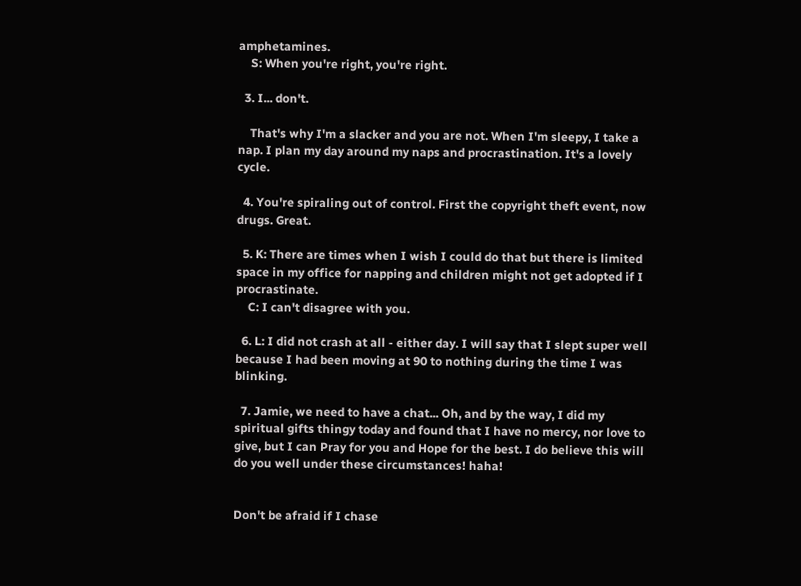amphetamines.
    S: When you're right, you're right.

  3. I... don't.

    That's why I'm a slacker and you are not. When I'm sleepy, I take a nap. I plan my day around my naps and procrastination. It's a lovely cycle.

  4. You're spiraling out of control. First the copyright theft event, now drugs. Great.

  5. K: There are times when I wish I could do that but there is limited space in my office for napping and children might not get adopted if I procrastinate.
    C: I can't disagree with you.

  6. L: I did not crash at all - either day. I will say that I slept super well because I had been moving at 90 to nothing during the time I was blinking.

  7. Jamie, we need to have a chat... Oh, and by the way, I did my spiritual gifts thingy today and found that I have no mercy, nor love to give, but I can Pray for you and Hope for the best. I do believe this will do you well under these circumstances! haha!


Don't be afraid if I chase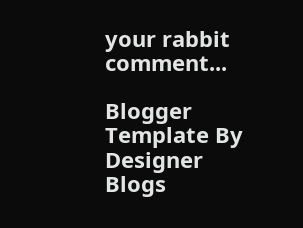your rabbit comment...

Blogger Template By Designer Blogs